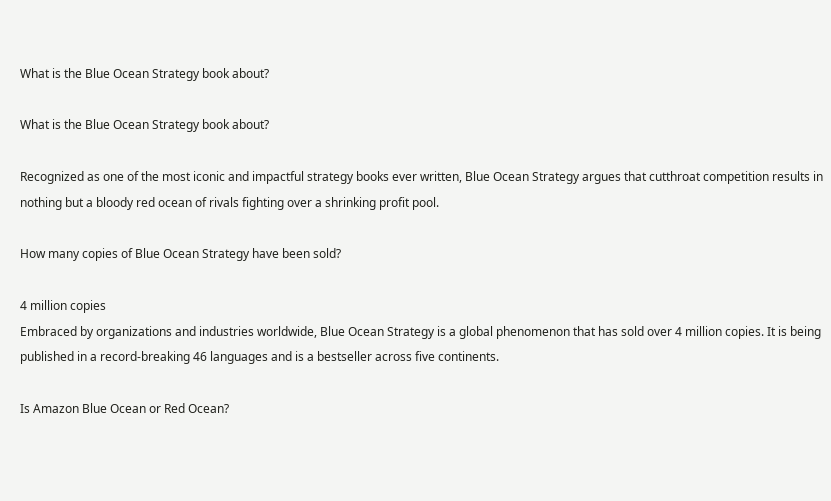What is the Blue Ocean Strategy book about?

What is the Blue Ocean Strategy book about?

Recognized as one of the most iconic and impactful strategy books ever written, Blue Ocean Strategy argues that cutthroat competition results in nothing but a bloody red ocean of rivals fighting over a shrinking profit pool.

How many copies of Blue Ocean Strategy have been sold?

4 million copies
Embraced by organizations and industries worldwide, Blue Ocean Strategy is a global phenomenon that has sold over 4 million copies. It is being published in a record-breaking 46 languages and is a bestseller across five continents.

Is Amazon Blue Ocean or Red Ocean?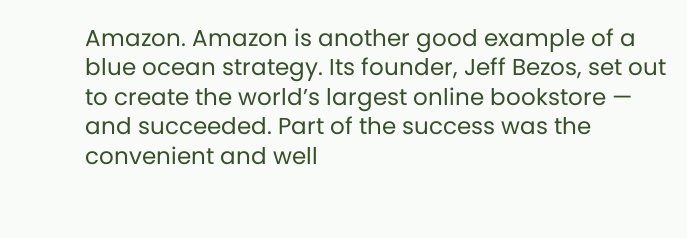Amazon. Amazon is another good example of a blue ocean strategy. Its founder, Jeff Bezos, set out to create the world’s largest online bookstore — and succeeded. Part of the success was the convenient and well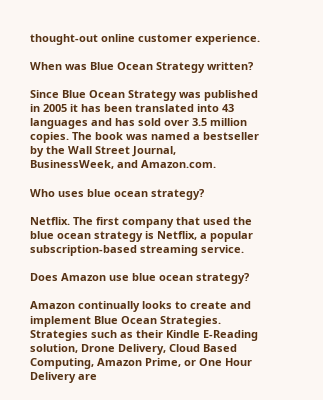thought-out online customer experience.

When was Blue Ocean Strategy written?

Since Blue Ocean Strategy was published in 2005 it has been translated into 43 languages and has sold over 3.5 million copies. The book was named a bestseller by the Wall Street Journal, BusinessWeek, and Amazon.com.

Who uses blue ocean strategy?

Netflix. The first company that used the blue ocean strategy is Netflix, a popular subscription-based streaming service.

Does Amazon use blue ocean strategy?

Amazon continually looks to create and implement Blue Ocean Strategies. Strategies such as their Kindle E-Reading solution, Drone Delivery, Cloud Based Computing, Amazon Prime, or One Hour Delivery are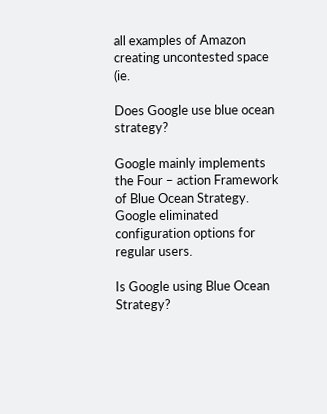all examples of Amazon creating uncontested space (ie.

Does Google use blue ocean strategy?

Google mainly implements the Four – action Framework of Blue Ocean Strategy. Google eliminated configuration options for regular users.

Is Google using Blue Ocean Strategy?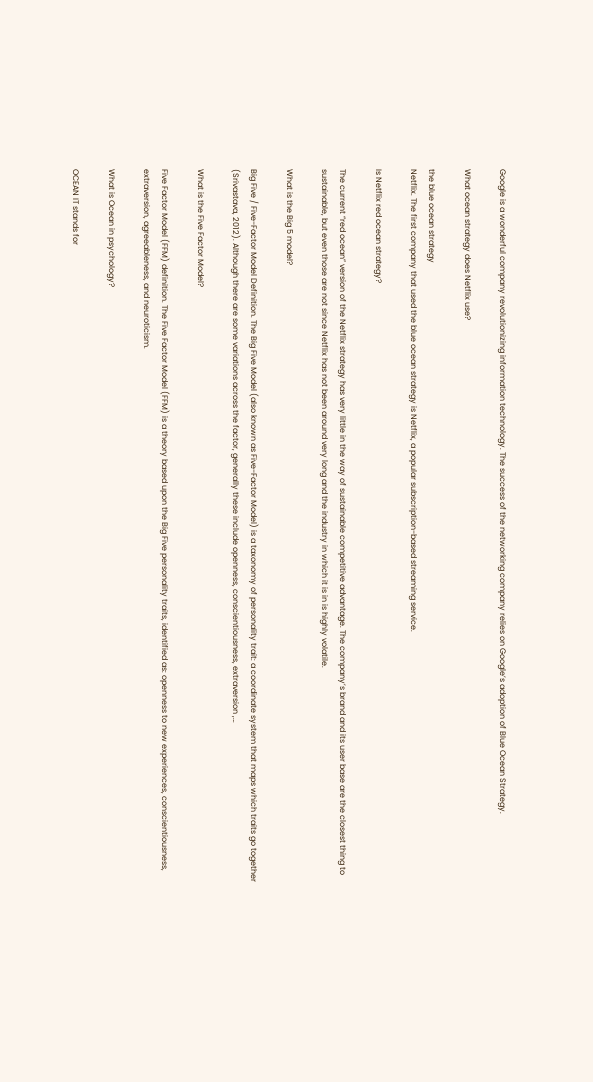Google is a wonderful company revolutionizing information technology. The success of the networking company relies on Google’s adoption of Blue Ocean Strategy.

What ocean strategy does Netflix use?

the blue ocean strategy
Netflix. The first company that used the blue ocean strategy is Netflix, a popular subscription-based streaming service.

Is Netflix red ocean strategy?

The current “red ocean” version of the Netflix strategy has very little in the way of sustainable competitive advantage. The company’s brand and its user base are the closest thing to sustainable, but even those are not since Netflix has not been around very long and the industry in which it is in is highly volatile.

What is the Big 5 model?

Big Five / Five-Factor Model Definition. The Big Five Model (also known as Five-Factor Model) is a taxonomy of personality trait: a coordinate system that maps which traits go together (Srivastava, 2012). Although there are some variations across the factor, generally these include openness, conscientiousness, extraversion ,…

What is the Five Factor Model?

Five Factor Model (FFM) definition. The Five Factor Model (FFM) is a theory based upon the Big Five personality traits, identified as: openness to new experiences, conscientiousness, extraversion, agreeableness, and neuroticism.

What is Ocean in psychology?

OCEAN IT stands for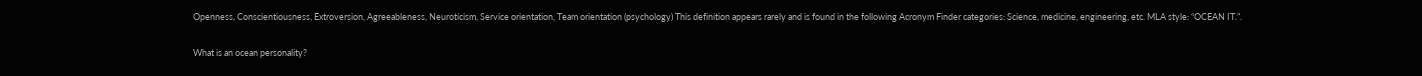Openness, Conscientiousness, Extroversion, Agreeableness, Neuroticism, Service orientation, Team orientation (psychology) This definition appears rarely and is found in the following Acronym Finder categories: Science, medicine, engineering, etc. MLA style: “OCEAN IT.”.

What is an ocean personality?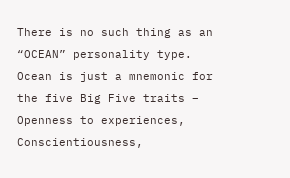There is no such thing as an “OCEAN” personality type. Ocean is just a mnemonic for the five Big Five traits – Openness to experiences, Conscientiousness,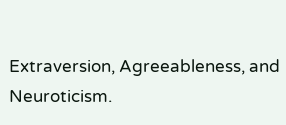Extraversion, Agreeableness, and Neuroticism.